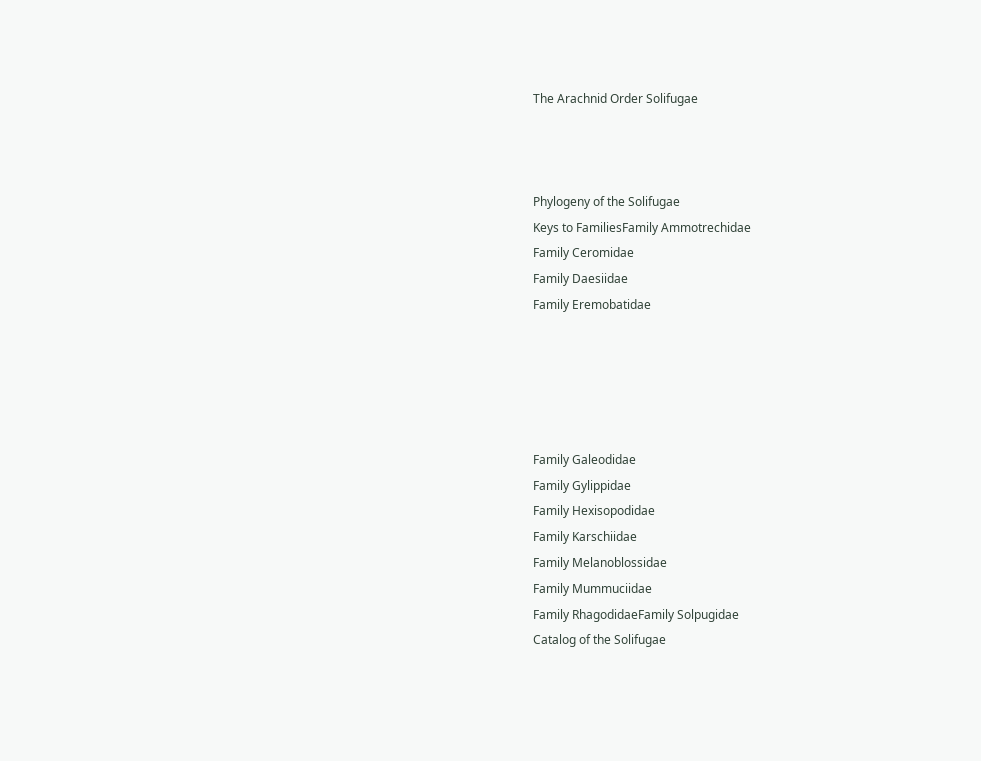The Arachnid Order Solifugae



Phylogeny of the Solifugae
Keys to FamiliesFamily Ammotrechidae
Family Ceromidae
Family Daesiidae
Family Eremobatidae





Family Galeodidae
Family Gylippidae
Family Hexisopodidae
Family Karschiidae
Family Melanoblossidae
Family Mummuciidae
Family RhagodidaeFamily Solpugidae
Catalog of the Solifugae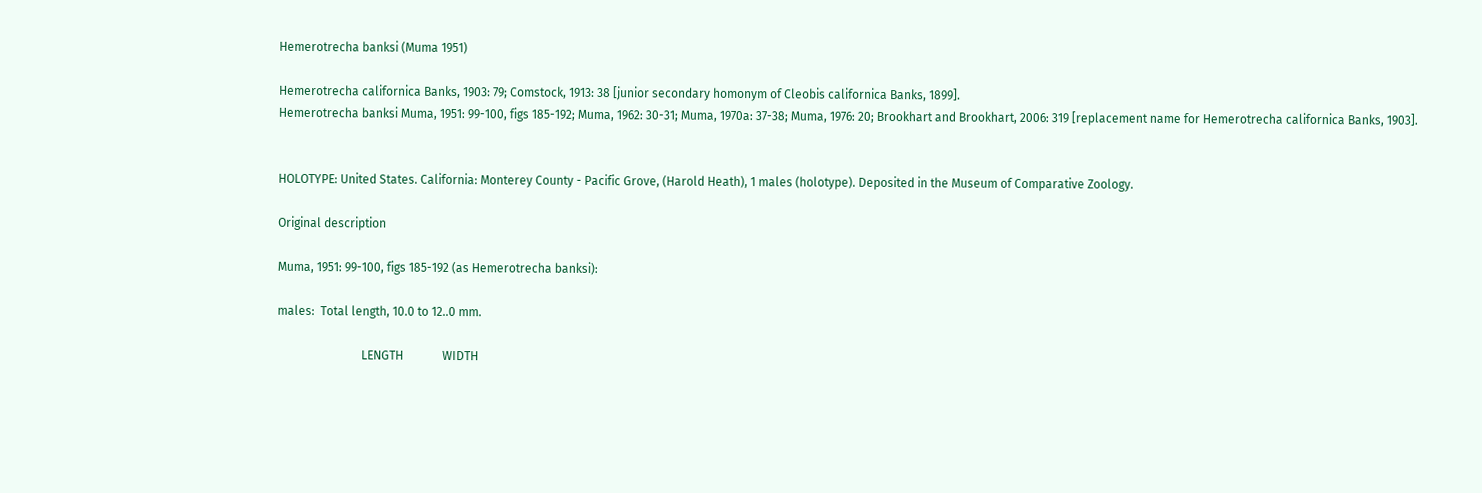Hemerotrecha banksi (Muma 1951)

Hemerotrecha californica Banks, 1903: 79; Comstock, 1913: 38 [junior secondary homonym of Cleobis californica Banks, 1899].
Hemerotrecha banksi Muma, 1951: 99-100, figs 185-192; Muma, 1962: 30-31; Muma, 1970a: 37-38; Muma, 1976: 20; Brookhart and Brookhart, 2006: 319 [replacement name for Hemerotrecha californica Banks, 1903].


HOLOTYPE: United States. California: Monterey County - Pacific Grove, (Harold Heath), 1 males (holotype). Deposited in the Museum of Comparative Zoology.

Original description

Muma, 1951: 99-100, figs 185-192 (as Hemerotrecha banksi):

males:  Total length, 10.0 to 12..0 mm.

                            LENGTH             WIDTH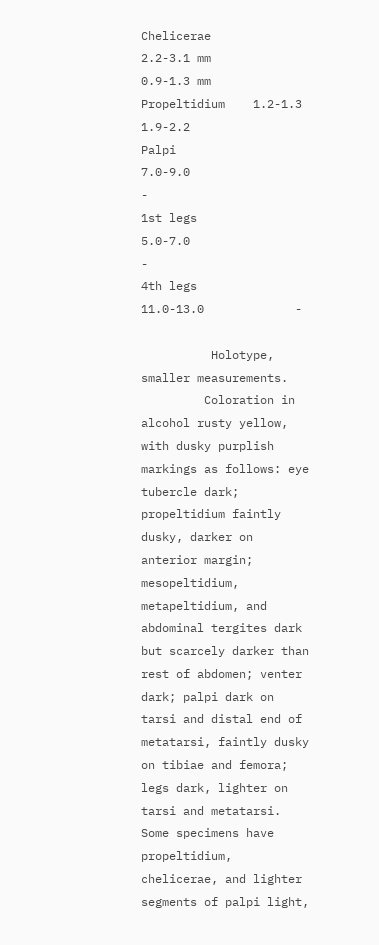Chelicerae         2.2-3.1 mm         0.9-1.3 mm
Propeltidium    1.2-1.3                 1.9-2.2
Palpi                    7.0-9.0                 -
1st legs                5.0-7.0                 -
4th legs               11.0-13.0             -

          Holotype, smaller measurements.
         Coloration in alcohol rusty yellow, with dusky purplish markings as follows: eye tubercle dark; propeltidium faintly dusky, darker on anterior margin; mesopeltidium, metapeltidium, and abdominal tergites dark but scarcely darker than rest of abdomen; venter dark; palpi dark on tarsi and distal end of metatarsi, faintly dusky on tibiae and femora; legs dark, lighter on tarsi and metatarsi. Some specimens have propeltidium, chelicerae, and lighter segments of palpi light,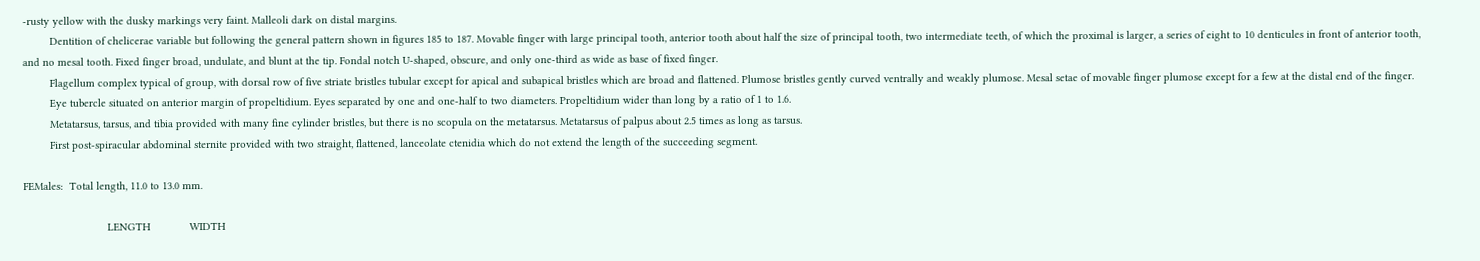-rusty yellow with the dusky markings very faint. Malleoli dark on distal margins.
         Dentition of chelicerae variable but following the general pattern shown in figures 185 to 187. Movable finger with large principal tooth, anterior tooth about half the size of principal tooth, two intermediate teeth, of which the proximal is larger, a series of eight to 10 denticules in front of anterior tooth, and no mesal tooth. Fixed finger broad, undulate, and blunt at the tip. Fondal notch U-shaped, obscure, and only one-third as wide as base of fixed finger.
         Flagellum complex typical of group, with dorsal row of five striate bristles tubular except for apical and subapical bristles which are broad and flattened. Plumose bristles gently curved ventrally and weakly plumose. Mesal setae of movable finger plumose except for a few at the distal end of the finger.
         Eye tubercle situated on anterior margin of propeltidium. Eyes separated by one and one-half to two diameters. Propeltidium wider than long by a ratio of 1 to 1.6.
         Metatarsus, tarsus, and tibia provided with many fine cylinder bristles, but there is no scopula on the metatarsus. Metatarsus of palpus about 2.5 times as long as tarsus.
         First post-spiracular abdominal sternite provided with two straight, flattened, lanceolate ctenidia which do not extend the length of the succeeding segment.

FEMales:  Total length, 11.0 to 13.0 mm.

                            LENGTH             WIDTH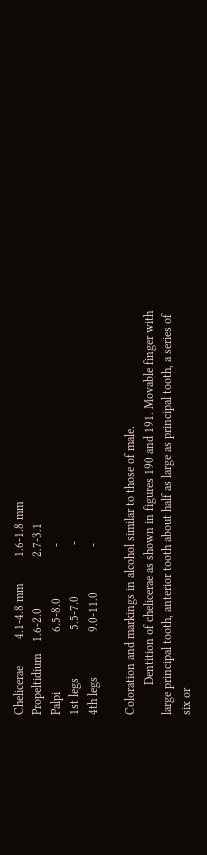Chelicerae         4.1-4.8 mm         1.6-1.8 mm
Propeltidium    1.6-2.0                 2.7-3.1
Palpi                    6.5-8.0                 -
1st legs                5.5-7.0                 -
4th legs               9.0-11.0               -

Coloration and markings in alcohol similar to those of male.
          Dentition of chelicerae as shown in figures 190 and 191. Movable finger with large principal tooth, anterior tooth about half as large as principal tooth, a series of six or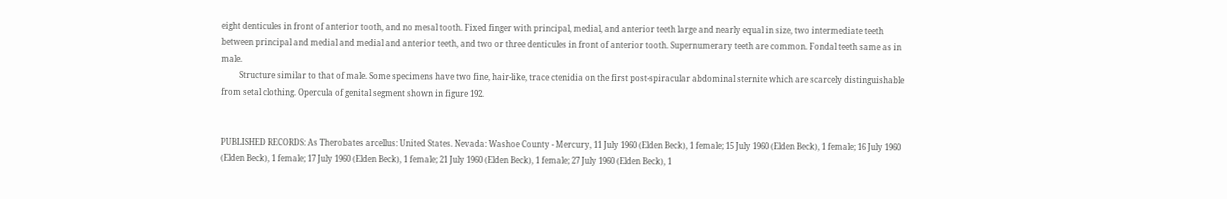eight denticules in front of anterior tooth, and no mesal tooth. Fixed finger with principal, medial, and anterior teeth large and nearly equal in size, two intermediate teeth between principal and medial and medial and anterior teeth, and two or three denticules in front of anterior tooth. Supernumerary teeth are common. Fondal teeth same as in male.
         Structure similar to that of male. Some specimens have two fine, hair-like, trace ctenidia on the first post-spiracular abdominal sternite which are scarcely distinguishable from setal clothing. Opercula of genital segment shown in figure 192.


PUBLISHED RECORDS: As Therobates arcellus: United States. Nevada: Washoe County - Mercury, 11 July 1960 (Elden Beck), 1 female; 15 July 1960 (Elden Beck), 1 female; 16 July 1960 (Elden Beck), 1 female; 17 July 1960 (Elden Beck), 1 female; 21 July 1960 (Elden Beck), 1 female; 27 July 1960 (Elden Beck), 1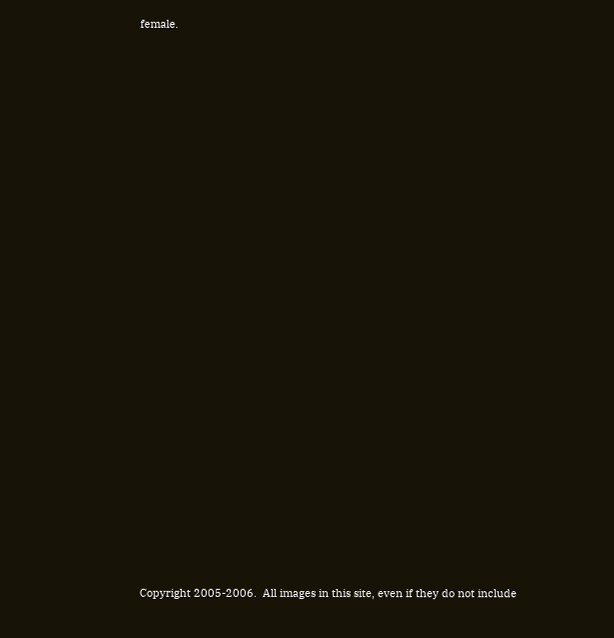female.




































Copyright 2005-2006.  All images in this site, even if they do not include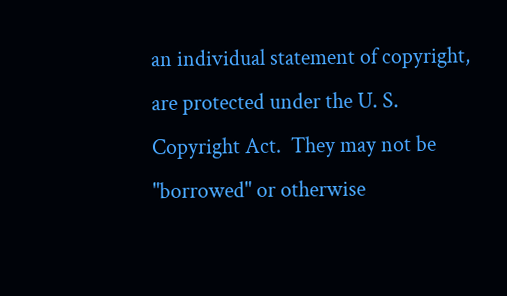an individual statement of copyright, are protected under the U. S. Copyright Act.  They may not be "borrowed" or otherwise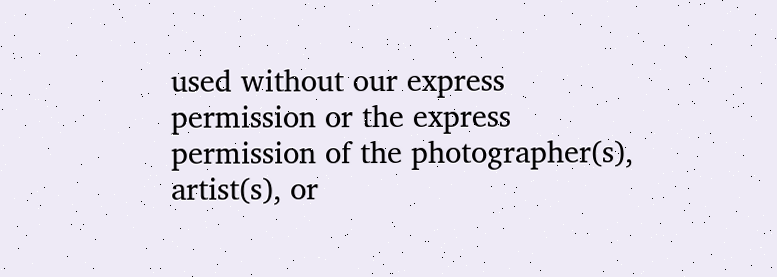used without our express permission or the express permission of the photographer(s),  artist(s), or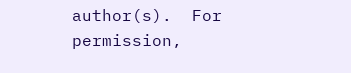author(s).  For permission,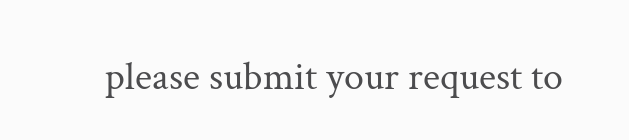please submit your request to